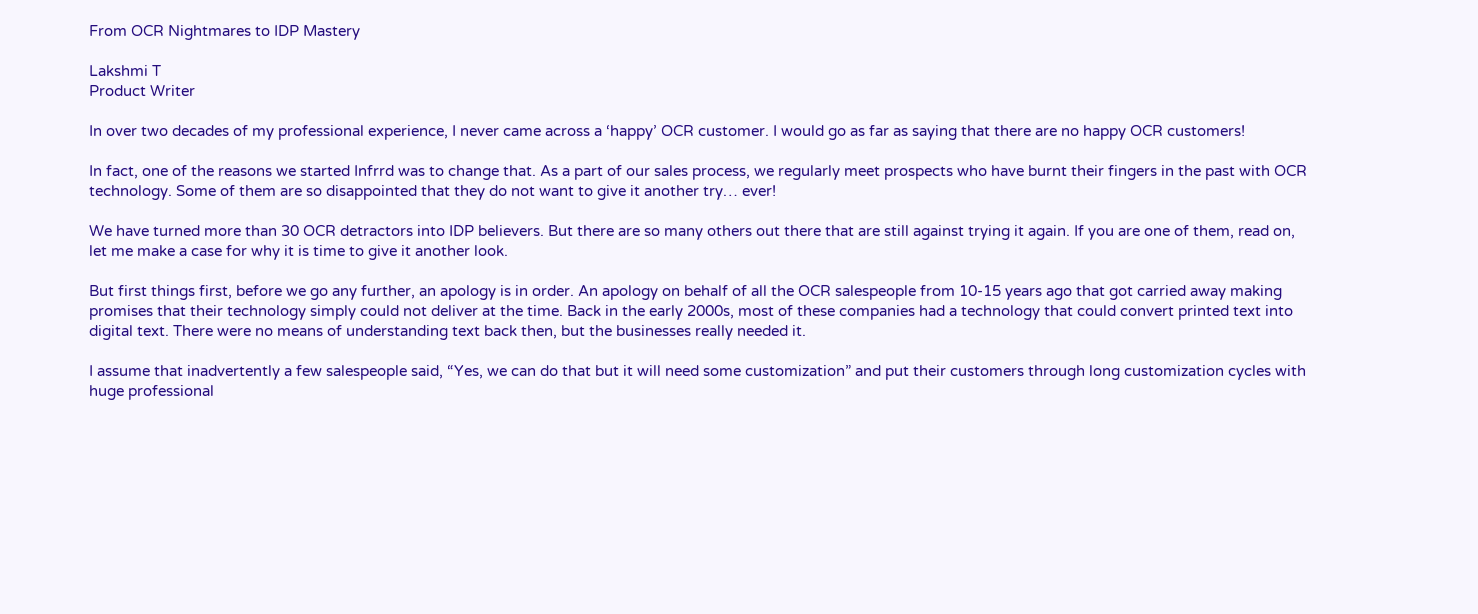From OCR Nightmares to IDP Mastery

Lakshmi T
Product Writer

In over two decades of my professional experience, I never came across a ‘happy’ OCR customer. I would go as far as saying that there are no happy OCR customers!

In fact, one of the reasons we started Infrrd was to change that. As a part of our sales process, we regularly meet prospects who have burnt their fingers in the past with OCR technology. Some of them are so disappointed that they do not want to give it another try… ever!

We have turned more than 30 OCR detractors into IDP believers. But there are so many others out there that are still against trying it again. If you are one of them, read on, let me make a case for why it is time to give it another look.

But first things first, before we go any further, an apology is in order. An apology on behalf of all the OCR salespeople from 10-15 years ago that got carried away making promises that their technology simply could not deliver at the time. Back in the early 2000s, most of these companies had a technology that could convert printed text into digital text. There were no means of understanding text back then, but the businesses really needed it.

I assume that inadvertently a few salespeople said, “Yes, we can do that but it will need some customization” and put their customers through long customization cycles with huge professional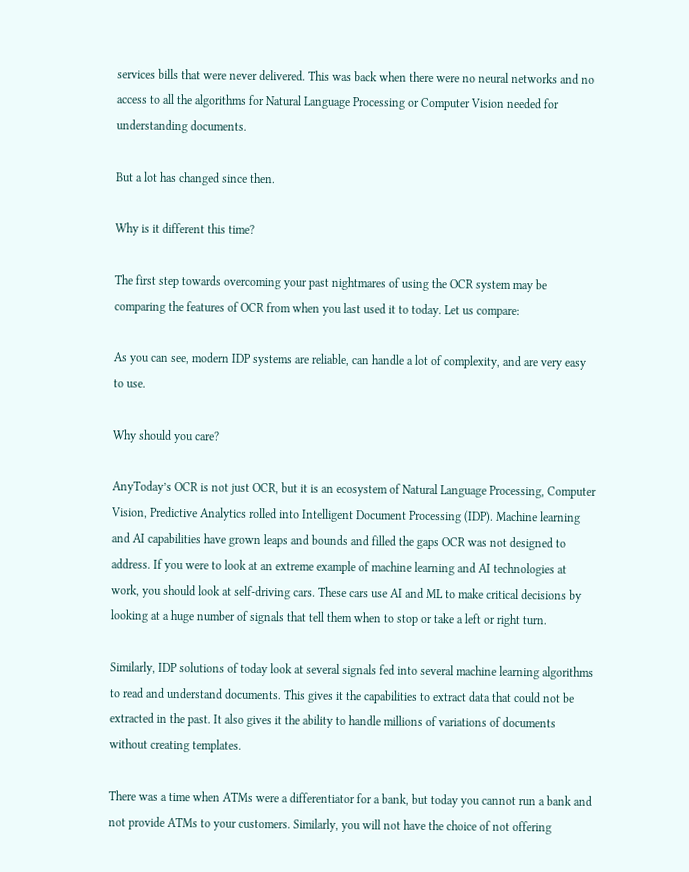services bills that were never delivered. This was back when there were no neural networks and no access to all the algorithms for Natural Language Processing or Computer Vision needed for understanding documents.

But a lot has changed since then.

Why is it different this time?

The first step towards overcoming your past nightmares of using the OCR system may be comparing the features of OCR from when you last used it to today. Let us compare:

As you can see, modern IDP systems are reliable, can handle a lot of complexity, and are very easy to use.

Why should you care?

AnyToday’s OCR is not just OCR, but it is an ecosystem of Natural Language Processing, Computer Vision, Predictive Analytics rolled into Intelligent Document Processing (IDP). Machine learning and AI capabilities have grown leaps and bounds and filled the gaps OCR was not designed to address. If you were to look at an extreme example of machine learning and AI technologies at work, you should look at self-driving cars. These cars use AI and ML to make critical decisions by looking at a huge number of signals that tell them when to stop or take a left or right turn.

Similarly, IDP solutions of today look at several signals fed into several machine learning algorithms to read and understand documents. This gives it the capabilities to extract data that could not be extracted in the past. It also gives it the ability to handle millions of variations of documents without creating templates.

There was a time when ATMs were a differentiator for a bank, but today you cannot run a bank and not provide ATMs to your customers. Similarly, you will not have the choice of not offering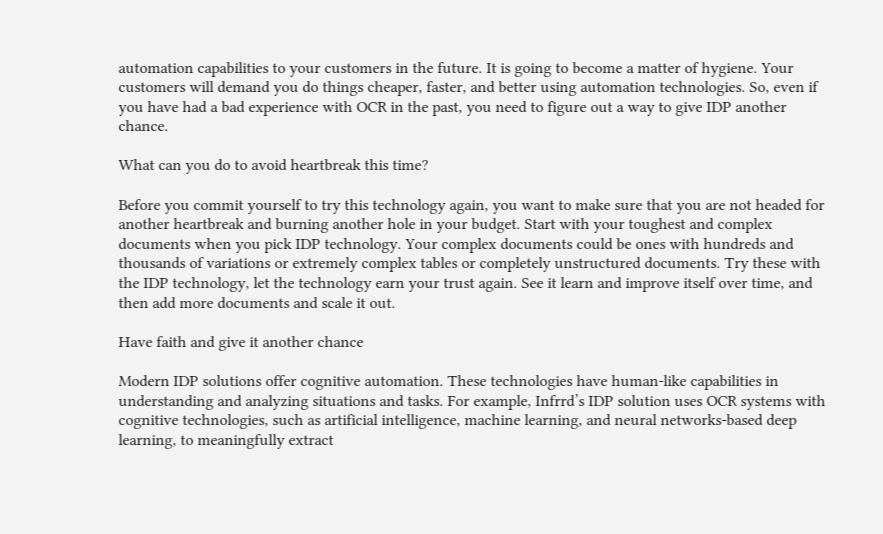automation capabilities to your customers in the future. It is going to become a matter of hygiene. Your customers will demand you do things cheaper, faster, and better using automation technologies. So, even if you have had a bad experience with OCR in the past, you need to figure out a way to give IDP another chance.

What can you do to avoid heartbreak this time?

Before you commit yourself to try this technology again, you want to make sure that you are not headed for another heartbreak and burning another hole in your budget. Start with your toughest and complex documents when you pick IDP technology. Your complex documents could be ones with hundreds and thousands of variations or extremely complex tables or completely unstructured documents. Try these with the IDP technology, let the technology earn your trust again. See it learn and improve itself over time, and then add more documents and scale it out.

Have faith and give it another chance

Modern IDP solutions offer cognitive automation. These technologies have human-like capabilities in understanding and analyzing situations and tasks. For example, Infrrd’s IDP solution uses OCR systems with cognitive technologies, such as artificial intelligence, machine learning, and neural networks-based deep learning, to meaningfully extract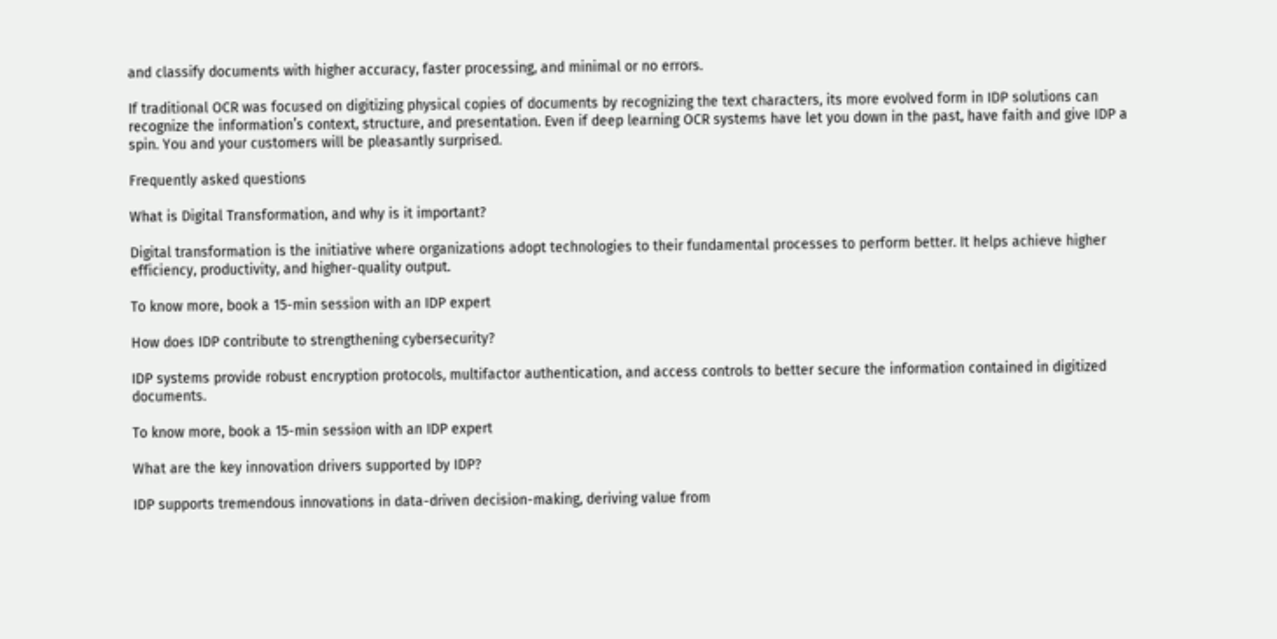and classify documents with higher accuracy, faster processing, and minimal or no errors.

If traditional OCR was focused on digitizing physical copies of documents by recognizing the text characters, its more evolved form in IDP solutions can recognize the information’s context, structure, and presentation. Even if deep learning OCR systems have let you down in the past, have faith and give IDP a spin. You and your customers will be pleasantly surprised.

Frequently asked questions

What is Digital Transformation, and why is it important?

Digital transformation is the initiative where organizations adopt technologies to their fundamental processes to perform better. It helps achieve higher efficiency, productivity, and higher-quality output.

To know more, book a 15-min session with an IDP expert

How does IDP contribute to strengthening cybersecurity?

IDP systems provide robust encryption protocols, multifactor authentication, and access controls to better secure the information contained in digitized documents.

To know more, book a 15-min session with an IDP expert

What are the key innovation drivers supported by IDP?

IDP supports tremendous innovations in data-driven decision-making, deriving value from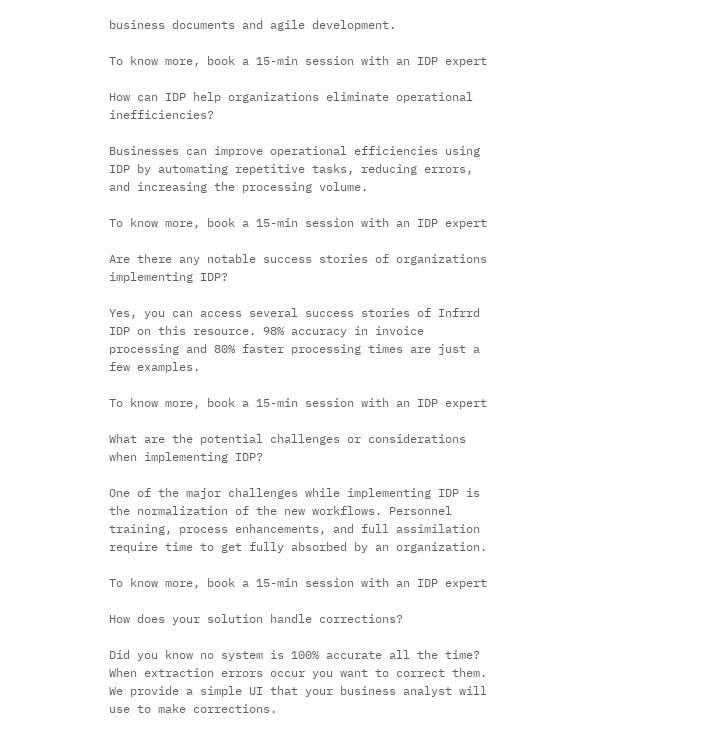business documents and agile development.

To know more, book a 15-min session with an IDP expert

How can IDP help organizations eliminate operational inefficiencies?

Businesses can improve operational efficiencies using IDP by automating repetitive tasks, reducing errors, and increasing the processing volume.

To know more, book a 15-min session with an IDP expert

Are there any notable success stories of organizations implementing IDP?

Yes, you can access several success stories of Infrrd IDP on this resource. 98% accuracy in invoice processing and 80% faster processing times are just a few examples.

To know more, book a 15-min session with an IDP expert

What are the potential challenges or considerations when implementing IDP?

One of the major challenges while implementing IDP is the normalization of the new workflows. Personnel training, process enhancements, and full assimilation require time to get fully absorbed by an organization.

To know more, book a 15-min session with an IDP expert

How does your solution handle corrections?

Did you know no system is 100% accurate all the time?  When extraction errors occur you want to correct them.  We provide a simple UI that your business analyst will use to make corrections.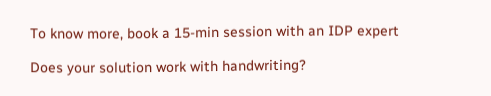To know more, book a 15-min session with an IDP expert

Does your solution work with handwriting?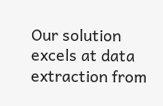Our solution excels at data extraction from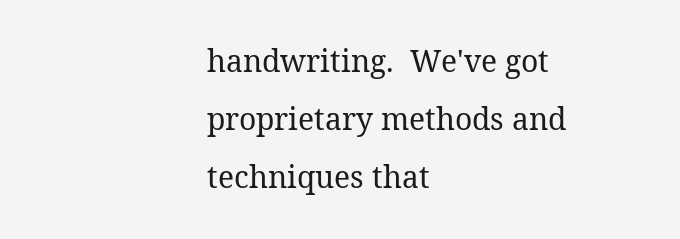handwriting.  We've got proprietary methods and techniques that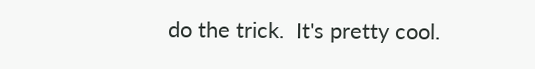do the trick.  It's pretty cool.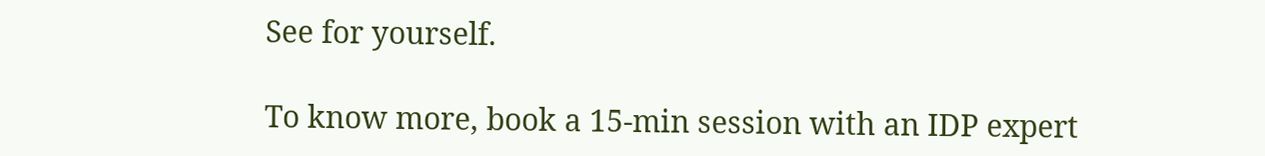See for yourself.

To know more, book a 15-min session with an IDP expert